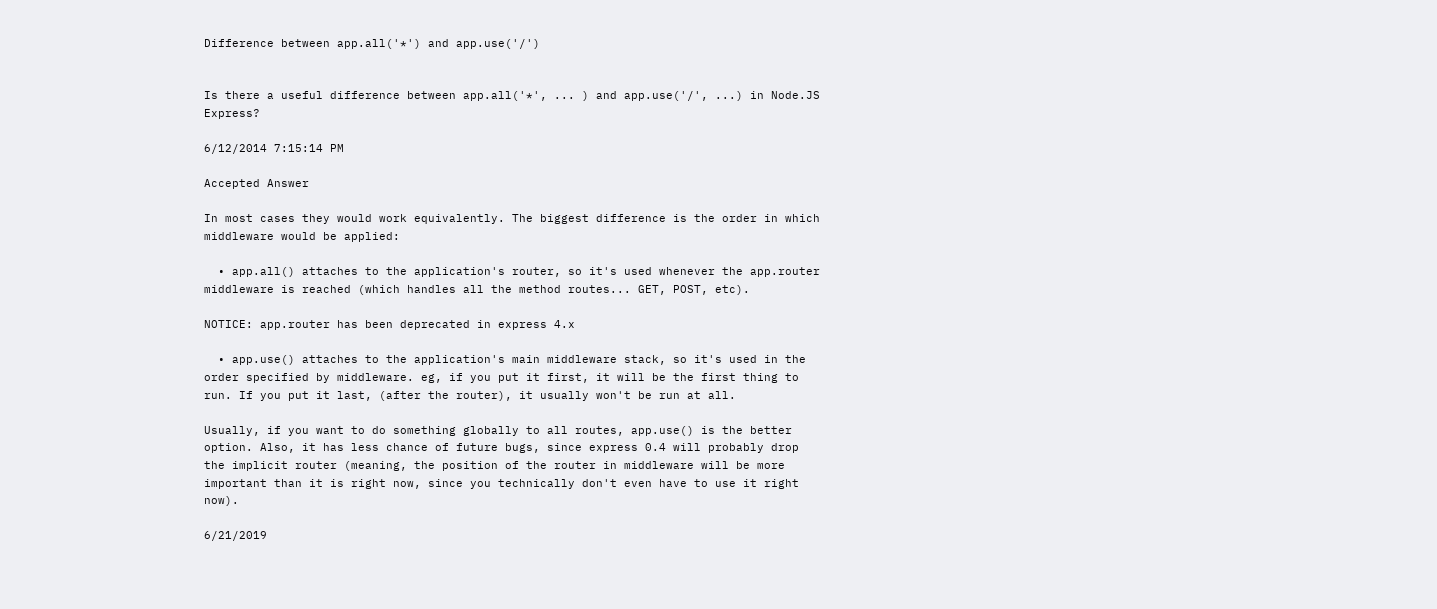Difference between app.all('*') and app.use('/')


Is there a useful difference between app.all('*', ... ) and app.use('/', ...) in Node.JS Express?

6/12/2014 7:15:14 PM

Accepted Answer

In most cases they would work equivalently. The biggest difference is the order in which middleware would be applied:

  • app.all() attaches to the application's router, so it's used whenever the app.router middleware is reached (which handles all the method routes... GET, POST, etc).

NOTICE: app.router has been deprecated in express 4.x

  • app.use() attaches to the application's main middleware stack, so it's used in the order specified by middleware. eg, if you put it first, it will be the first thing to run. If you put it last, (after the router), it usually won't be run at all.

Usually, if you want to do something globally to all routes, app.use() is the better option. Also, it has less chance of future bugs, since express 0.4 will probably drop the implicit router (meaning, the position of the router in middleware will be more important than it is right now, since you technically don't even have to use it right now).

6/21/2019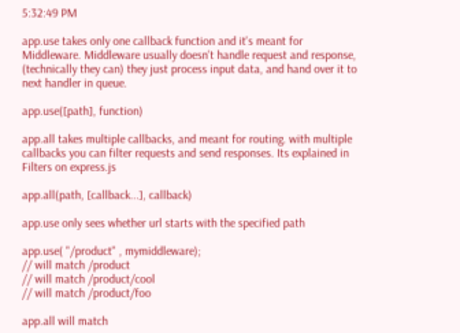5:32:49 PM

app.use takes only one callback function and it's meant for Middleware. Middleware usually doesn't handle request and response, (technically they can) they just process input data, and hand over it to next handler in queue.

app.use([path], function)

app.all takes multiple callbacks, and meant for routing. with multiple callbacks you can filter requests and send responses. Its explained in Filters on express.js

app.all(path, [callback...], callback)

app.use only sees whether url starts with the specified path

app.use( "/product" , mymiddleware);
// will match /product
// will match /product/cool
// will match /product/foo

app.all will match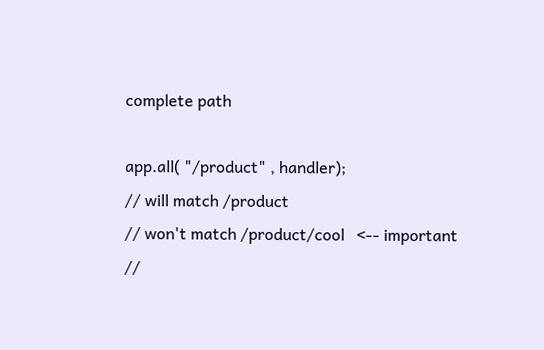complete path

app.all( "/product" , handler);
// will match /product
// won't match /product/cool   <-- important
//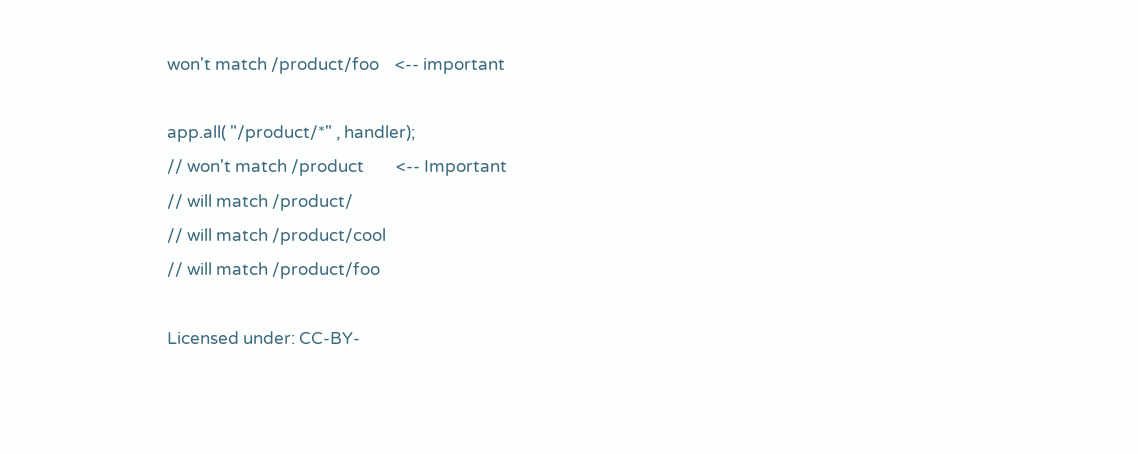won't match /product/foo    <-- important

app.all( "/product/*" , handler);
// won't match /product        <-- Important
// will match /product/
// will match /product/cool
// will match /product/foo

Licensed under: CC-BY-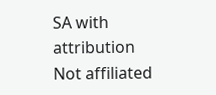SA with attribution
Not affiliated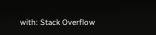with: Stack Overflow